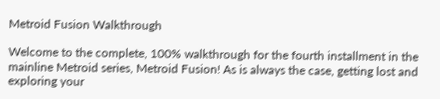Metroid Fusion Walkthrough

Welcome to the complete, 100% walkthrough for the fourth installment in the mainline Metroid series, Metroid Fusion! As is always the case, getting lost and exploring your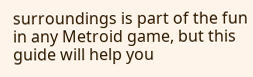surroundings is part of the fun in any Metroid game, but this guide will help you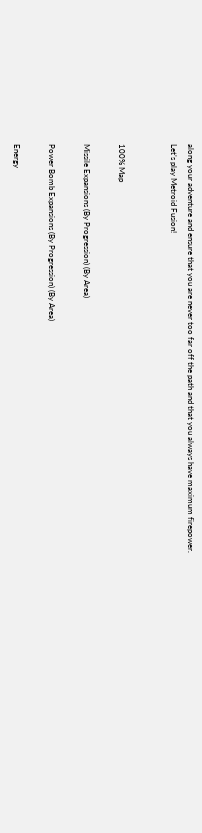along your adventure and ensure that you are never too far off the path and that you always have maximum firepower. Let’s play Metroid Fusion!


100% Map

Missile Expansions (By Progression) (By Area)

Power Bomb Expansions (By Progression) (By Area)

Energy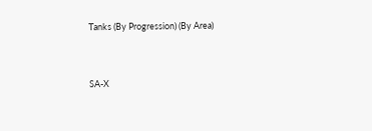Tanks (By Progression) (By Area)


SA-X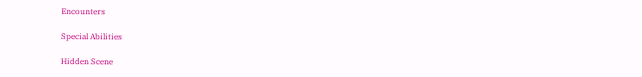Encounters

Special Abilities

Hidden Scene